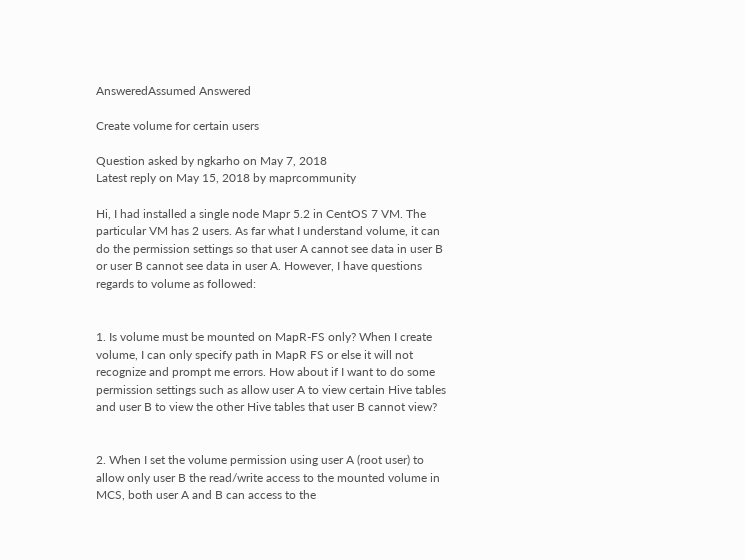AnsweredAssumed Answered

Create volume for certain users

Question asked by ngkarho on May 7, 2018
Latest reply on May 15, 2018 by maprcommunity

Hi, I had installed a single node Mapr 5.2 in CentOS 7 VM. The particular VM has 2 users. As far what I understand volume, it can do the permission settings so that user A cannot see data in user B or user B cannot see data in user A. However, I have questions regards to volume as followed:


1. Is volume must be mounted on MapR-FS only? When I create volume, I can only specify path in MapR FS or else it will not recognize and prompt me errors. How about if I want to do some permission settings such as allow user A to view certain Hive tables and user B to view the other Hive tables that user B cannot view?


2. When I set the volume permission using user A (root user) to allow only user B the read/write access to the mounted volume in MCS, both user A and B can access to the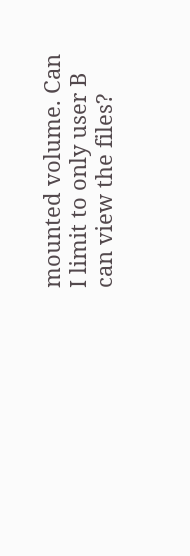mounted volume. Can I limit to only user B can view the files?